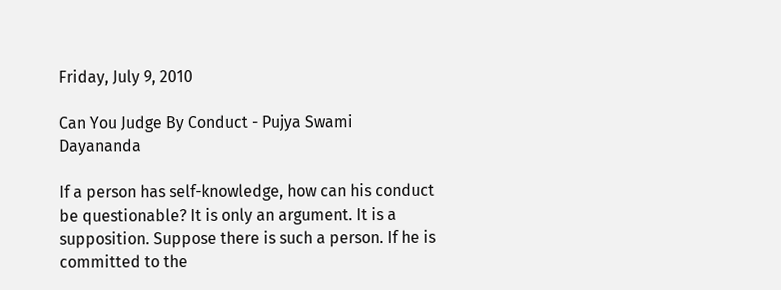Friday, July 9, 2010

Can You Judge By Conduct - Pujya Swami Dayananda

If a person has self-knowledge, how can his conduct be questionable? It is only an argument. It is a supposition. Suppose there is such a person. If he is committed to the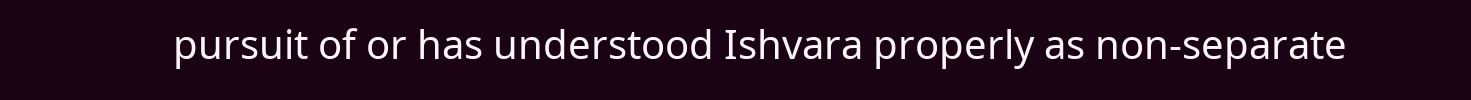pursuit of or has understood Ishvara properly as non-separate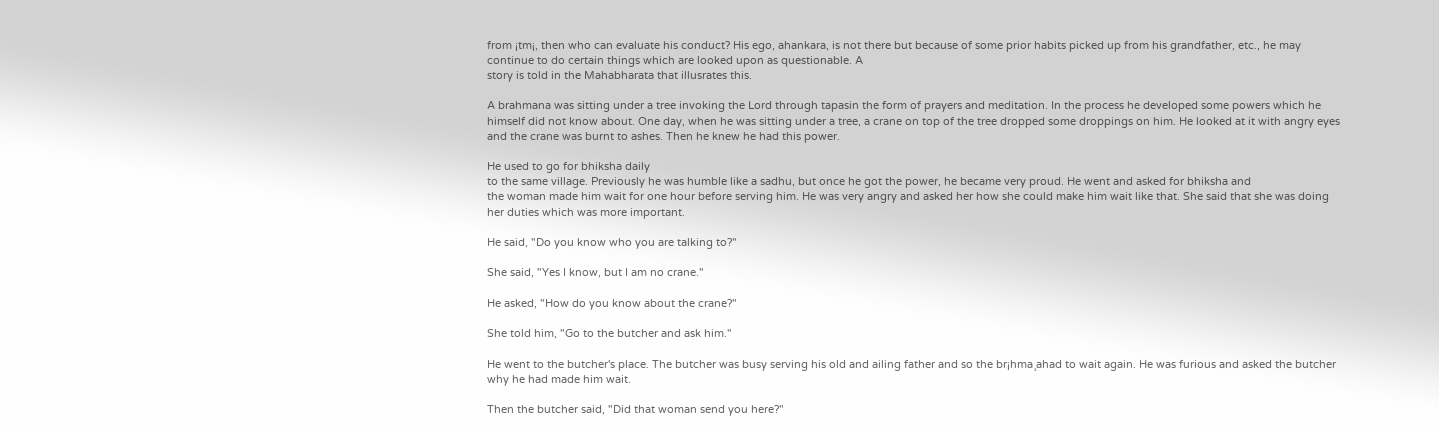from ¡tm¡, then who can evaluate his conduct? His ego, ahankara, is not there but because of some prior habits picked up from his grandfather, etc., he may continue to do certain things which are looked upon as questionable. A
story is told in the Mahabharata that illusrates this.

A brahmana was sitting under a tree invoking the Lord through tapasin the form of prayers and meditation. In the process he developed some powers which he himself did not know about. One day, when he was sitting under a tree, a crane on top of the tree dropped some droppings on him. He looked at it with angry eyes and the crane was burnt to ashes. Then he knew he had this power.

He used to go for bhiksha daily
to the same village. Previously he was humble like a sadhu, but once he got the power, he became very proud. He went and asked for bhiksha and
the woman made him wait for one hour before serving him. He was very angry and asked her how she could make him wait like that. She said that she was doing her duties which was more important.

He said, "Do you know who you are talking to?"

She said, "Yes I know, but I am no crane."

He asked, "How do you know about the crane?"

She told him, "Go to the butcher and ask him."

He went to the butcher's place. The butcher was busy serving his old and ailing father and so the br¡hma¸ahad to wait again. He was furious and asked the butcher why he had made him wait.

Then the butcher said, "Did that woman send you here?"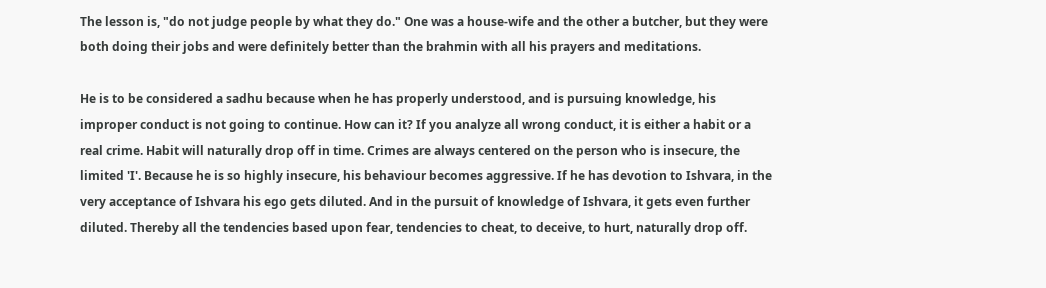The lesson is, "do not judge people by what they do." One was a house-wife and the other a butcher, but they were both doing their jobs and were definitely better than the brahmin with all his prayers and meditations.

He is to be considered a sadhu because when he has properly understood, and is pursuing knowledge, his improper conduct is not going to continue. How can it? If you analyze all wrong conduct, it is either a habit or a real crime. Habit will naturally drop off in time. Crimes are always centered on the person who is insecure, the limited 'I'. Because he is so highly insecure, his behaviour becomes aggressive. If he has devotion to Ishvara, in the very acceptance of Ishvara his ego gets diluted. And in the pursuit of knowledge of Ishvara, it gets even further diluted. Thereby all the tendencies based upon fear, tendencies to cheat, to deceive, to hurt, naturally drop off.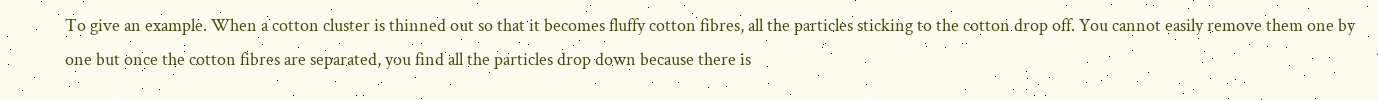To give an example. When a cotton cluster is thinned out so that it becomes fluffy cotton fibres, all the particles sticking to the cotton drop off. You cannot easily remove them one by one but once the cotton fibres are separated, you find all the particles drop down because there is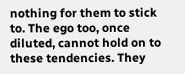nothing for them to stick to. The ego too, once diluted, cannot hold on to these tendencies. They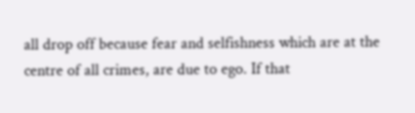all drop off because fear and selfishness which are at the centre of all crimes, are due to ego. If that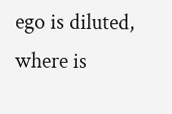ego is diluted, where is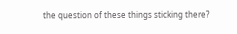the question of these things sticking there?